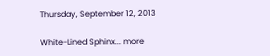Thursday, September 12, 2013

White-Lined Sphinx... more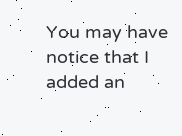You may have notice that I added an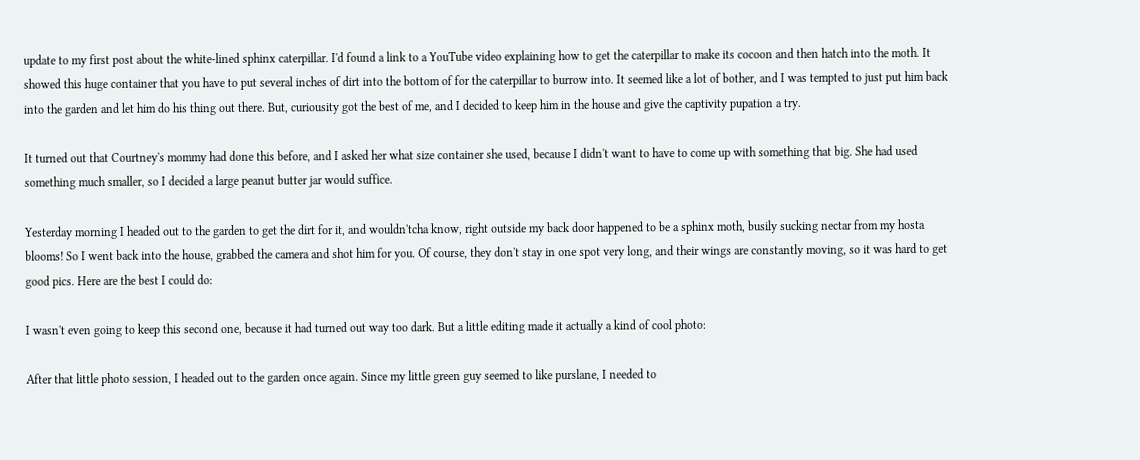update to my first post about the white-lined sphinx caterpillar. I'd found a link to a YouTube video explaining how to get the caterpillar to make its cocoon and then hatch into the moth. It showed this huge container that you have to put several inches of dirt into the bottom of for the caterpillar to burrow into. It seemed like a lot of bother, and I was tempted to just put him back into the garden and let him do his thing out there. But, curiousity got the best of me, and I decided to keep him in the house and give the captivity pupation a try.

It turned out that Courtney's mommy had done this before, and I asked her what size container she used, because I didn't want to have to come up with something that big. She had used something much smaller, so I decided a large peanut butter jar would suffice.

Yesterday morning I headed out to the garden to get the dirt for it, and wouldn'tcha know, right outside my back door happened to be a sphinx moth, busily sucking nectar from my hosta blooms! So I went back into the house, grabbed the camera and shot him for you. Of course, they don't stay in one spot very long, and their wings are constantly moving, so it was hard to get good pics. Here are the best I could do:

I wasn't even going to keep this second one, because it had turned out way too dark. But a little editing made it actually a kind of cool photo:

After that little photo session, I headed out to the garden once again. Since my little green guy seemed to like purslane, I needed to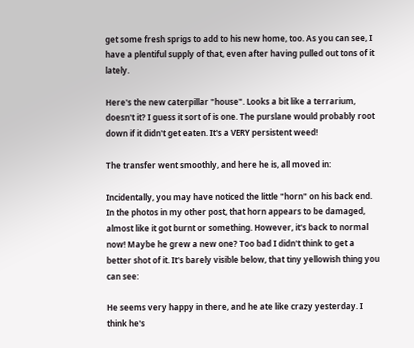get some fresh sprigs to add to his new home, too. As you can see, I have a plentiful supply of that, even after having pulled out tons of it lately.

Here's the new caterpillar "house". Looks a bit like a terrarium, doesn't it? I guess it sort of is one. The purslane would probably root down if it didn't get eaten. It's a VERY persistent weed!

The transfer went smoothly, and here he is, all moved in:

Incidentally, you may have noticed the little "horn" on his back end. In the photos in my other post, that horn appears to be damaged, almost like it got burnt or something. However, it's back to normal now! Maybe he grew a new one? Too bad I didn't think to get a better shot of it. It's barely visible below, that tiny yellowish thing you can see:

He seems very happy in there, and he ate like crazy yesterday. I think he's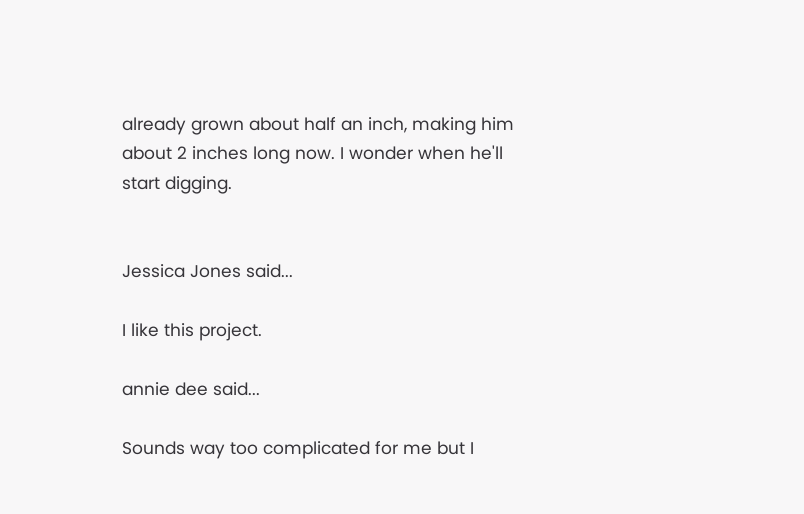already grown about half an inch, making him about 2 inches long now. I wonder when he'll start digging.


Jessica Jones said...

I like this project.

annie dee said...

Sounds way too complicated for me but I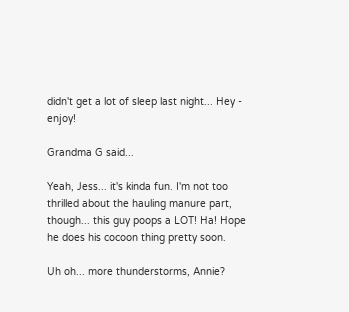didn't get a lot of sleep last night... Hey - enjoy!

Grandma G said...

Yeah, Jess... it's kinda fun. I'm not too thrilled about the hauling manure part, though... this guy poops a LOT! Ha! Hope he does his cocoon thing pretty soon.

Uh oh... more thunderstorms, Annie?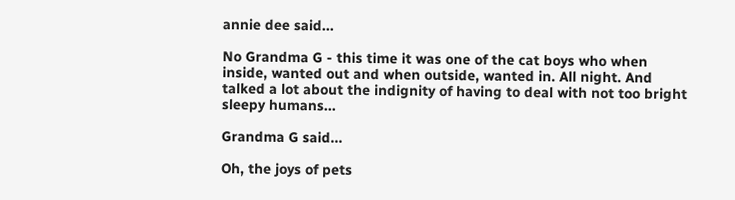annie dee said...

No Grandma G - this time it was one of the cat boys who when inside, wanted out and when outside, wanted in. All night. And talked a lot about the indignity of having to deal with not too bright sleepy humans...

Grandma G said...

Oh, the joys of pets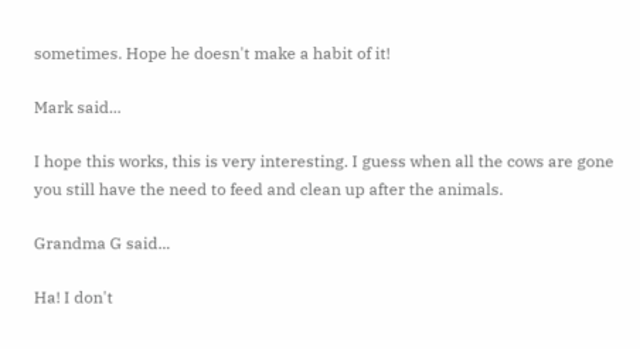sometimes. Hope he doesn't make a habit of it!

Mark said...

I hope this works, this is very interesting. I guess when all the cows are gone you still have the need to feed and clean up after the animals.

Grandma G said...

Ha! I don't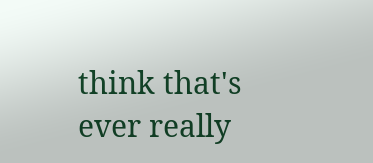think that's ever really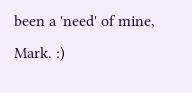been a 'need' of mine, Mark. :)